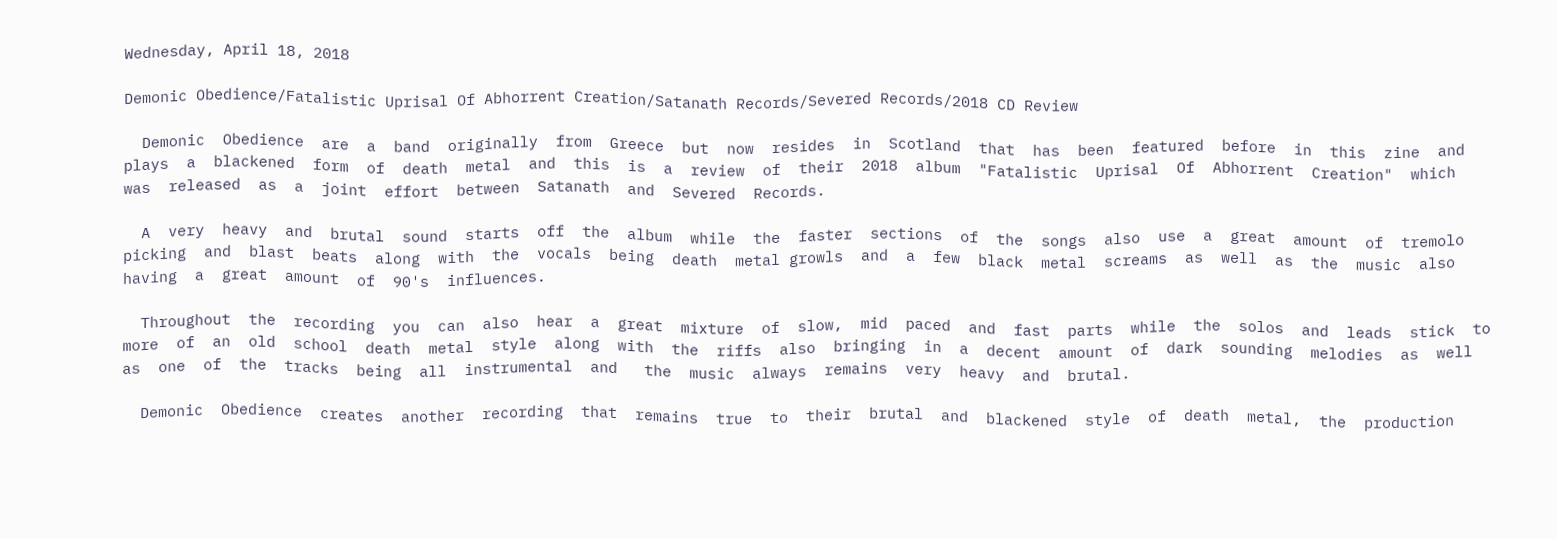Wednesday, April 18, 2018

Demonic Obedience/Fatalistic Uprisal Of Abhorrent Creation/Satanath Records/Severed Records/2018 CD Review

  Demonic  Obedience  are  a  band  originally  from  Greece  but  now  resides  in  Scotland  that  has  been  featured  before  in  this  zine  and  plays  a  blackened  form  of  death  metal  and  this  is  a  review  of  their  2018  album  "Fatalistic  Uprisal  Of  Abhorrent  Creation"  which  was  released  as  a  joint  effort  between  Satanath  and  Severed  Records.

  A  very  heavy  and  brutal  sound  starts  off  the  album  while  the  faster  sections  of  the  songs  also  use  a  great  amount  of  tremolo  picking  and  blast  beats  along  with  the  vocals  being  death  metal growls  and  a  few  black  metal  screams  as  well  as  the  music  also  having  a  great  amount  of  90's  influences.

  Throughout  the  recording  you  can  also  hear  a  great  mixture  of  slow,  mid  paced  and  fast  parts  while  the  solos  and  leads  stick  to  more  of  an  old  school  death  metal  style  along  with  the  riffs  also  bringing  in  a  decent  amount  of  dark  sounding  melodies  as  well  as  one  of  the  tracks  being  all  instrumental  and   the  music  always  remains  very  heavy  and  brutal.

  Demonic  Obedience  creates  another  recording  that  remains  true  to  their  brutal  and  blackened  style  of  death  metal,  the  production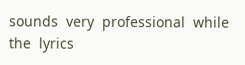sounds  very  professional  while  the  lyrics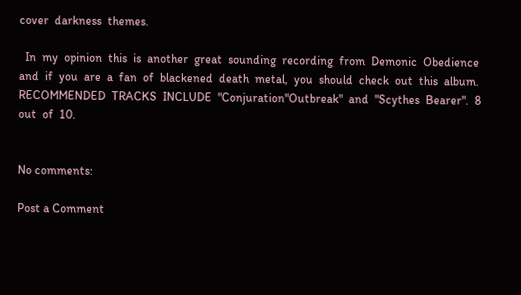cover  darkness  themes.

  In  my  opinion  this  is  another  great  sounding  recording  from  Demonic  Obedience  and  if  you  are  a  fan  of  blackened  death  metal,  you  should  check  out  this  album.  RECOMMENDED  TRACKS  INCLUDE  "Conjuration"Outbreak"  and  "Scythes  Bearer".  8  out  of  10.


No comments:

Post a Comment